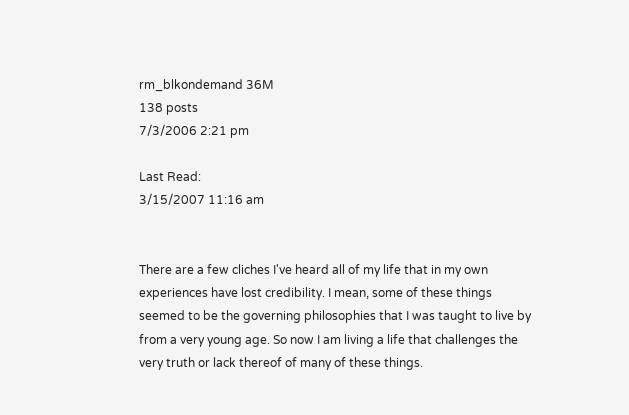rm_blkondemand 36M
138 posts
7/3/2006 2:21 pm

Last Read:
3/15/2007 11:16 am


There are a few cliches I've heard all of my life that in my own experiences have lost credibility. I mean, some of these things seemed to be the governing philosophies that I was taught to live by from a very young age. So now I am living a life that challenges the very truth or lack thereof of many of these things.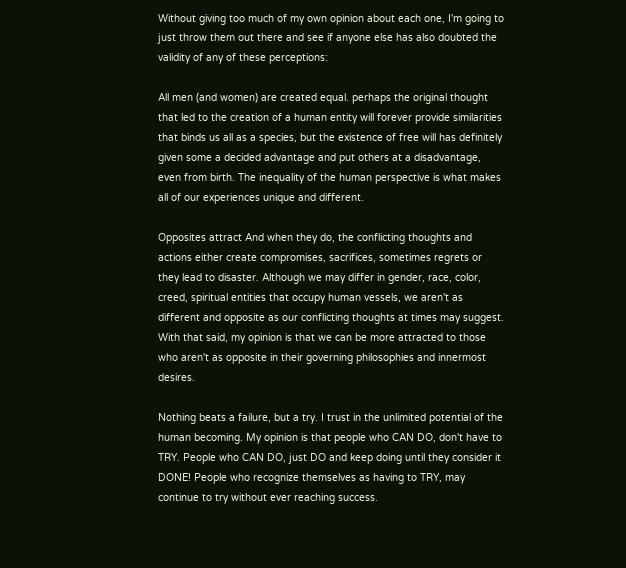Without giving too much of my own opinion about each one, I'm going to just throw them out there and see if anyone else has also doubted the validity of any of these perceptions:

All men (and women) are created equal. perhaps the original thought that led to the creation of a human entity will forever provide similarities that binds us all as a species, but the existence of free will has definitely given some a decided advantage and put others at a disadvantage, even from birth. The inequality of the human perspective is what makes all of our experiences unique and different.

Opposites attract And when they do, the conflicting thoughts and actions either create compromises, sacrifices, sometimes regrets or they lead to disaster. Although we may differ in gender, race, color, creed, spiritual entities that occupy human vessels, we aren't as different and opposite as our conflicting thoughts at times may suggest. With that said, my opinion is that we can be more attracted to those who aren't as opposite in their governing philosophies and innermost desires.

Nothing beats a failure, but a try. I trust in the unlimited potential of the human becoming. My opinion is that people who CAN DO, don't have to TRY. People who CAN DO, just DO and keep doing until they consider it DONE! People who recognize themselves as having to TRY, may continue to try without ever reaching success.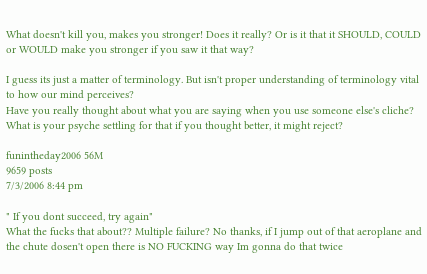What doesn't kill you, makes you stronger! Does it really? Or is it that it SHOULD, COULD or WOULD make you stronger if you saw it that way?

I guess its just a matter of terminology. But isn't proper understanding of terminology vital to how our mind perceives?
Have you really thought about what you are saying when you use someone else's cliche?
What is your psyche settling for that if you thought better, it might reject?

funintheday2006 56M
9659 posts
7/3/2006 8:44 pm

" If you dont succeed, try again"
What the fucks that about?? Multiple failure? No thanks, if I jump out of that aeroplane and the chute dosen't open there is NO FUCKING way Im gonna do that twice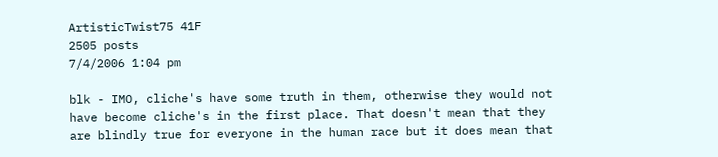ArtisticTwist75 41F
2505 posts
7/4/2006 1:04 pm

blk - IMO, cliche's have some truth in them, otherwise they would not have become cliche's in the first place. That doesn't mean that they are blindly true for everyone in the human race but it does mean that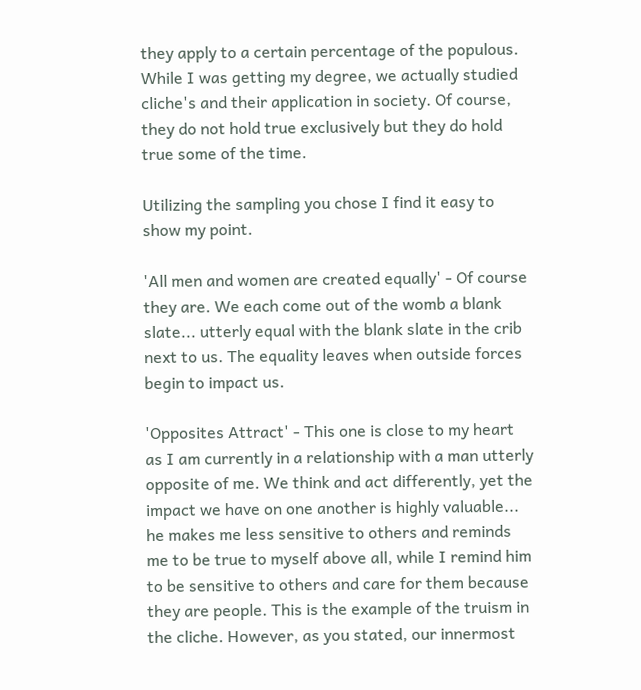they apply to a certain percentage of the populous. While I was getting my degree, we actually studied cliche's and their application in society. Of course, they do not hold true exclusively but they do hold true some of the time.

Utilizing the sampling you chose I find it easy to show my point.

'All men and women are created equally' - Of course they are. We each come out of the womb a blank slate... utterly equal with the blank slate in the crib next to us. The equality leaves when outside forces begin to impact us.

'Opposites Attract' - This one is close to my heart as I am currently in a relationship with a man utterly opposite of me. We think and act differently, yet the impact we have on one another is highly valuable... he makes me less sensitive to others and reminds me to be true to myself above all, while I remind him to be sensitive to others and care for them because they are people. This is the example of the truism in the cliche. However, as you stated, our innermost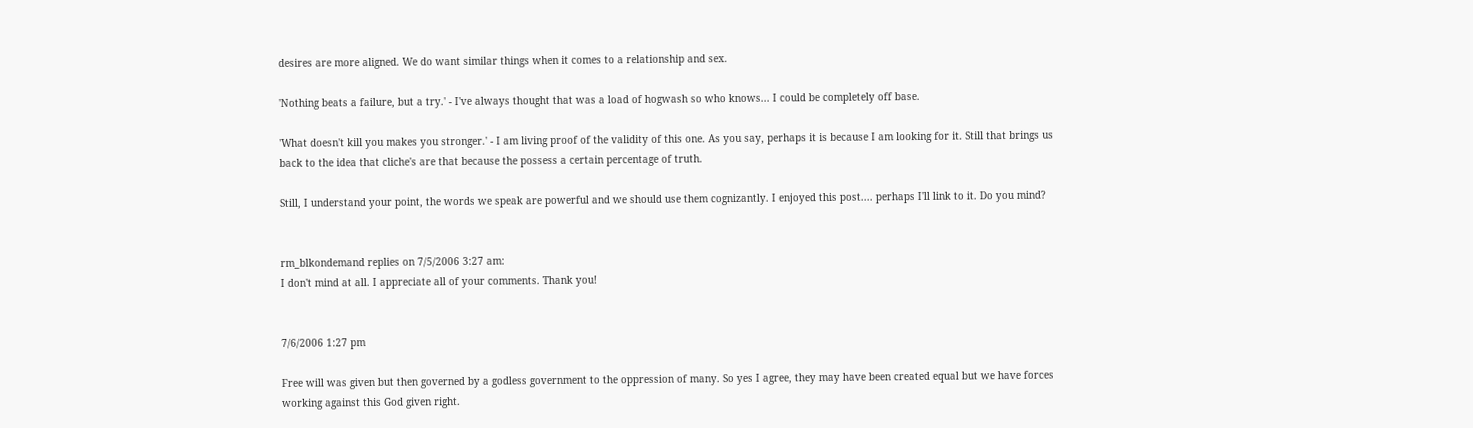desires are more aligned. We do want similar things when it comes to a relationship and sex.

'Nothing beats a failure, but a try.' - I've always thought that was a load of hogwash so who knows... I could be completely off base.

'What doesn't kill you makes you stronger.' - I am living proof of the validity of this one. As you say, perhaps it is because I am looking for it. Still that brings us back to the idea that cliche's are that because the possess a certain percentage of truth.

Still, I understand your point, the words we speak are powerful and we should use them cognizantly. I enjoyed this post.... perhaps I'll link to it. Do you mind?


rm_blkondemand replies on 7/5/2006 3:27 am:
I don't mind at all. I appreciate all of your comments. Thank you!


7/6/2006 1:27 pm

Free will was given but then governed by a godless government to the oppression of many. So yes I agree, they may have been created equal but we have forces working against this God given right.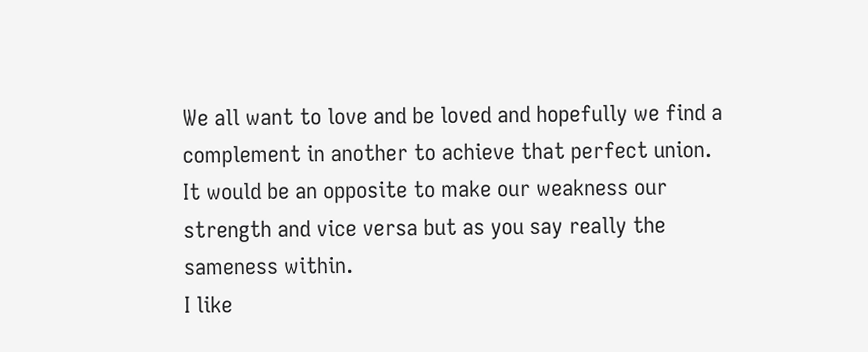We all want to love and be loved and hopefully we find a complement in another to achieve that perfect union. It would be an opposite to make our weakness our strength and vice versa but as you say really the sameness within.
I like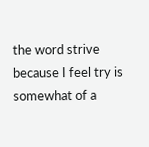the word strive because I feel try is somewhat of a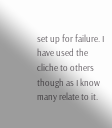set up for failure. I have used the cliche to others though as I know many relate to it.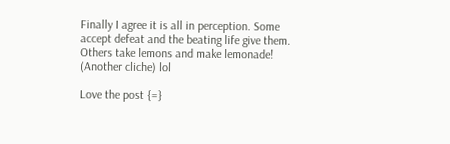Finally I agree it is all in perception. Some accept defeat and the beating life give them. Others take lemons and make lemonade! (Another cliche) lol

Love the post {=}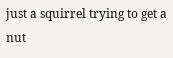just a squirrel trying to get a nut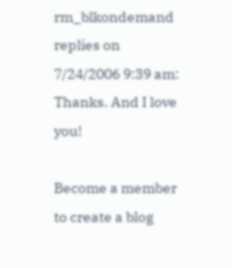rm_blkondemand replies on 7/24/2006 9:39 am:
Thanks. And I love you!

Become a member to create a blog